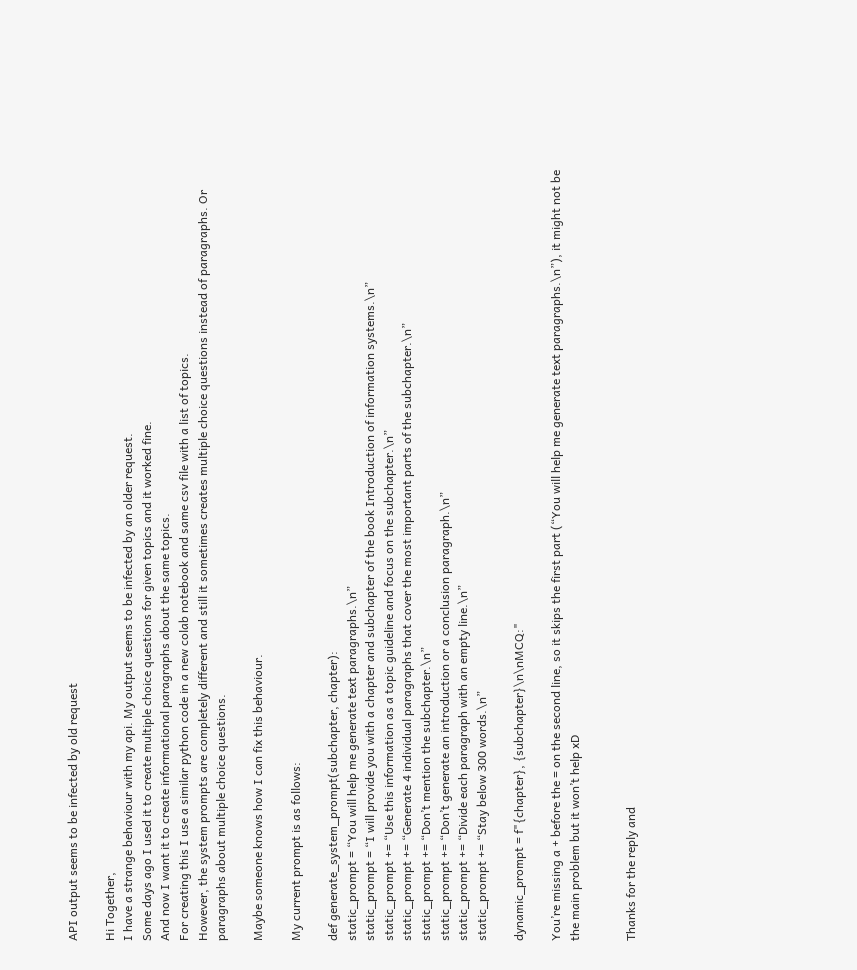API output seems to be infected by old request

Hi Together,
I have a strange behaviour with my api. My output seems to be infected by an older request.
Some days ago I used it to create multiple choice questions for given topics and it worked fine.
And now I want it to create informational paragraphs about the same topics.
For creating this I use a similar python code in a new colab notebook and same csv file with a list of topics.
However, the system prompts are completely different and still it sometimes creates multiple choice questions instead of paragraphs. Or paragraphs about multiple choice questions.

Maybe someone knows how I can fix this behaviour.

My current prompt is as follows:

def generate_system_prompt(subchapter, chapter):
static_prompt = “You will help me generate text paragraphs.\n”
static_prompt = “I will provide you with a chapter and subchapter of the book Introduction of information systems.\n”
static_prompt += “Use this information as a topic guideline and focus on the subchapter.\n”
static_prompt += “Generate 4 individual paragraphs that cover the most important parts of the subchapter.\n”
static_prompt += “Don’t mention the subchapter.\n”
static_prompt += “Don’t generate an introduction or a conclusion paragraph.\n”
static_prompt += “Divide each paragraph with an empty line.\n”
static_prompt += “Stay below 300 words.\n”

dynamic_prompt = f"{chapter}, {subchapter}\n\nMCQ:"

You’re missing a + before the = on the second line, so it skips the first part (“You will help me generate text paragraphs.\n”), it might not be the main problem but it won’t help xD


Thanks for the reply and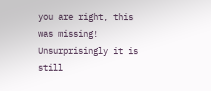you are right, this was missing!
Unsurprisingly it is still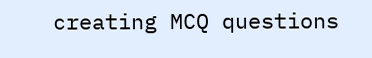creating MCQ questions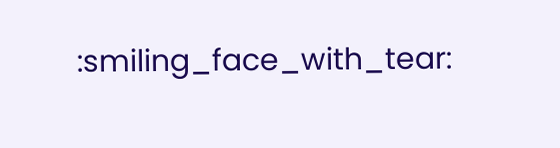:smiling_face_with_tear: